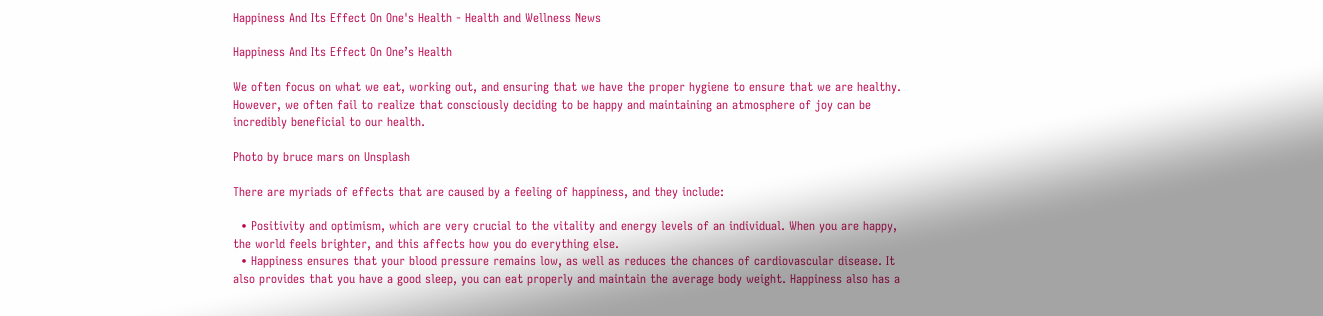Happiness And Its Effect On One's Health - Health and Wellness News

Happiness And Its Effect On One’s Health

We often focus on what we eat, working out, and ensuring that we have the proper hygiene to ensure that we are healthy. However, we often fail to realize that consciously deciding to be happy and maintaining an atmosphere of joy can be incredibly beneficial to our health.

Photo by bruce mars on Unsplash

There are myriads of effects that are caused by a feeling of happiness, and they include:

  • Positivity and optimism, which are very crucial to the vitality and energy levels of an individual. When you are happy, the world feels brighter, and this affects how you do everything else.
  • Happiness ensures that your blood pressure remains low, as well as reduces the chances of cardiovascular disease. It also provides that you have a good sleep, you can eat properly and maintain the average body weight. Happiness also has a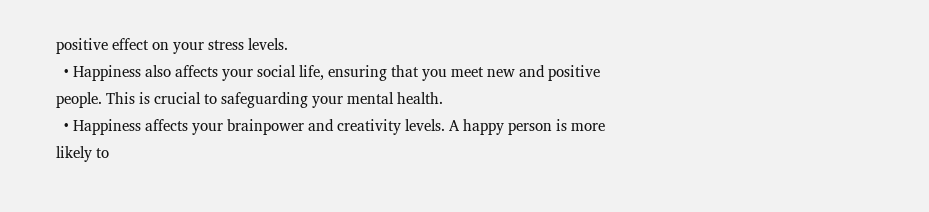positive effect on your stress levels.
  • Happiness also affects your social life, ensuring that you meet new and positive people. This is crucial to safeguarding your mental health.
  • Happiness affects your brainpower and creativity levels. A happy person is more likely to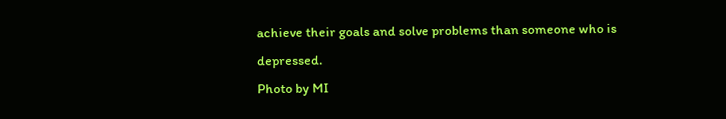achieve their goals and solve problems than someone who is depressed.
Photo by MI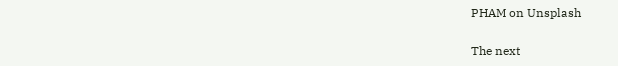PHAM on Unsplash

The next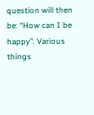question will then be: “How can I be happy”. Various things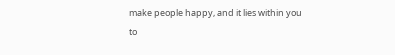make people happy, and it lies within you to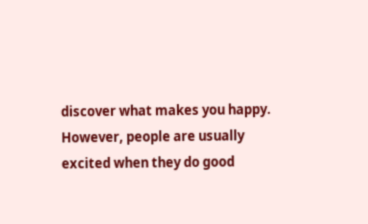discover what makes you happy. However, people are usually excited when they do good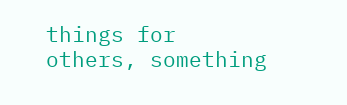things for others, something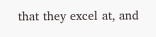that they excel at, and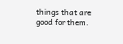things that are good for them.